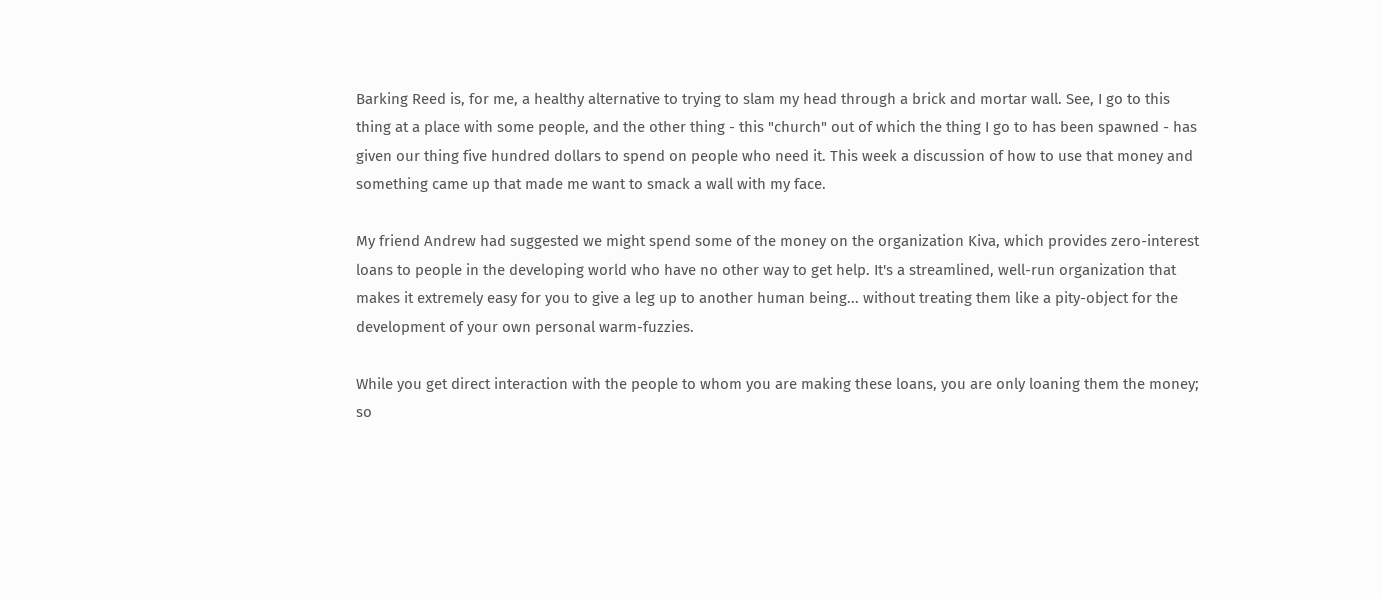Barking Reed is, for me, a healthy alternative to trying to slam my head through a brick and mortar wall. See, I go to this thing at a place with some people, and the other thing - this "church" out of which the thing I go to has been spawned - has given our thing five hundred dollars to spend on people who need it. This week a discussion of how to use that money and something came up that made me want to smack a wall with my face.

My friend Andrew had suggested we might spend some of the money on the organization Kiva, which provides zero-interest loans to people in the developing world who have no other way to get help. It's a streamlined, well-run organization that makes it extremely easy for you to give a leg up to another human being... without treating them like a pity-object for the development of your own personal warm-fuzzies.

While you get direct interaction with the people to whom you are making these loans, you are only loaning them the money; so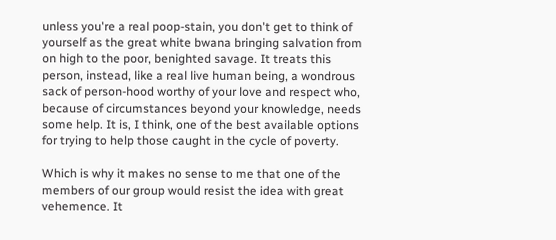unless you're a real poop-stain, you don't get to think of yourself as the great white bwana bringing salvation from on high to the poor, benighted savage. It treats this person, instead, like a real live human being, a wondrous sack of person-hood worthy of your love and respect who, because of circumstances beyond your knowledge, needs some help. It is, I think, one of the best available options for trying to help those caught in the cycle of poverty.

Which is why it makes no sense to me that one of the members of our group would resist the idea with great vehemence. It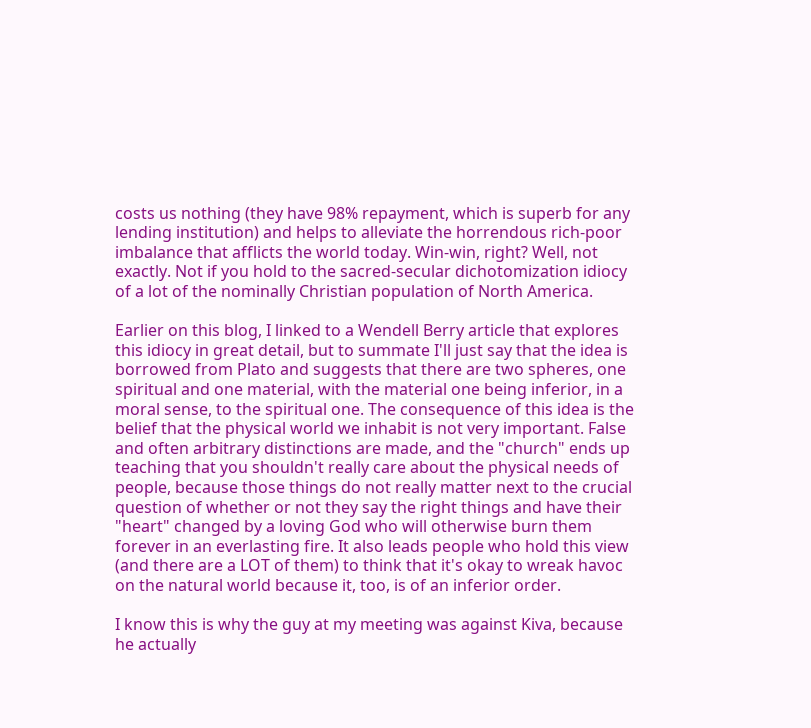costs us nothing (they have 98% repayment, which is superb for any lending institution) and helps to alleviate the horrendous rich-poor imbalance that afflicts the world today. Win-win, right? Well, not exactly. Not if you hold to the sacred-secular dichotomization idiocy of a lot of the nominally Christian population of North America.

Earlier on this blog, I linked to a Wendell Berry article that explores this idiocy in great detail, but to summate I'll just say that the idea is borrowed from Plato and suggests that there are two spheres, one spiritual and one material, with the material one being inferior, in a moral sense, to the spiritual one. The consequence of this idea is the belief that the physical world we inhabit is not very important. False and often arbitrary distinctions are made, and the "church" ends up teaching that you shouldn't really care about the physical needs of people, because those things do not really matter next to the crucial question of whether or not they say the right things and have their "heart" changed by a loving God who will otherwise burn them forever in an everlasting fire. It also leads people who hold this view (and there are a LOT of them) to think that it's okay to wreak havoc on the natural world because it, too, is of an inferior order.

I know this is why the guy at my meeting was against Kiva, because he actually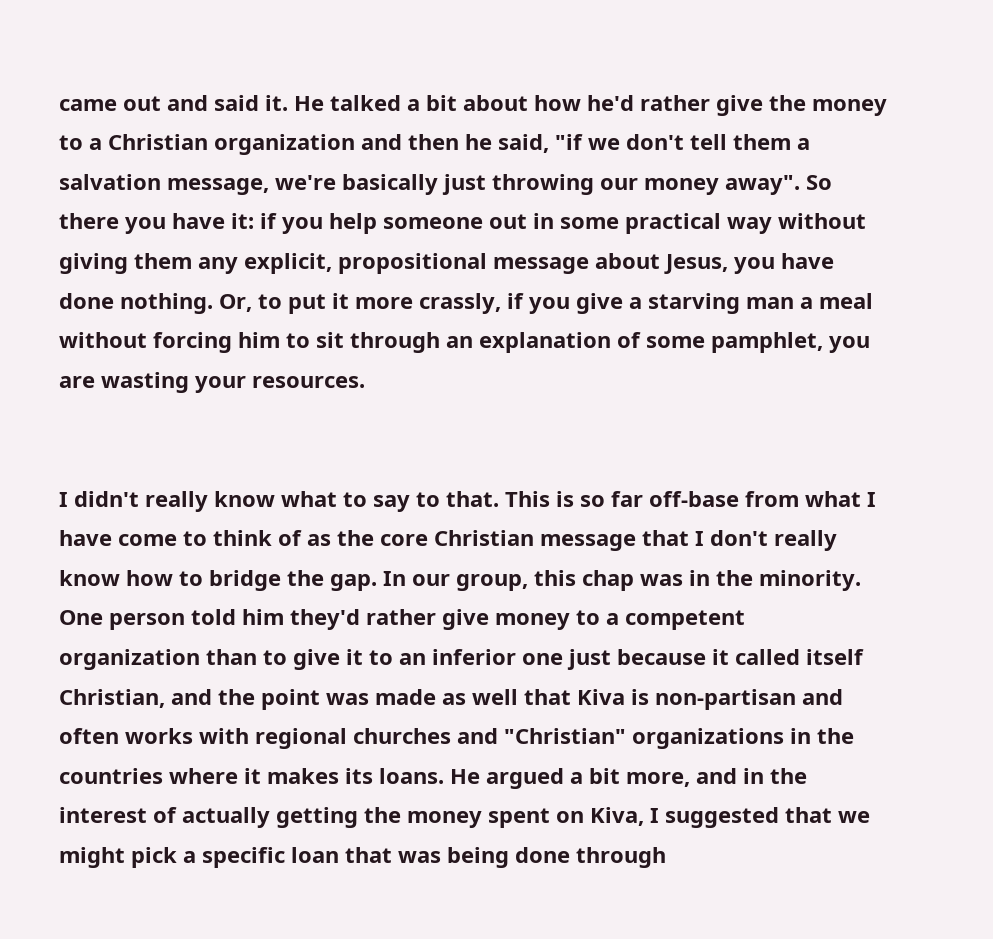came out and said it. He talked a bit about how he'd rather give the money to a Christian organization and then he said, "if we don't tell them a salvation message, we're basically just throwing our money away". So there you have it: if you help someone out in some practical way without giving them any explicit, propositional message about Jesus, you have done nothing. Or, to put it more crassly, if you give a starving man a meal without forcing him to sit through an explanation of some pamphlet, you are wasting your resources.


I didn't really know what to say to that. This is so far off-base from what I have come to think of as the core Christian message that I don't really know how to bridge the gap. In our group, this chap was in the minority. One person told him they'd rather give money to a competent organization than to give it to an inferior one just because it called itself Christian, and the point was made as well that Kiva is non-partisan and often works with regional churches and "Christian" organizations in the countries where it makes its loans. He argued a bit more, and in the interest of actually getting the money spent on Kiva, I suggested that we might pick a specific loan that was being done through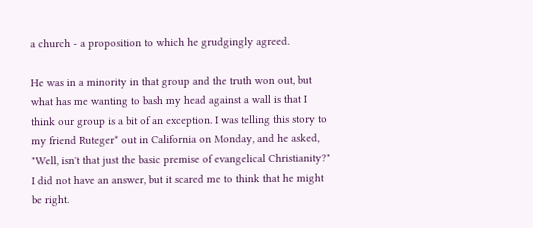a church - a proposition to which he grudgingly agreed.

He was in a minority in that group and the truth won out, but what has me wanting to bash my head against a wall is that I think our group is a bit of an exception. I was telling this story to my friend Ruteger* out in California on Monday, and he asked, "Well, isn't that just the basic premise of evangelical Christianity?" I did not have an answer, but it scared me to think that he might be right.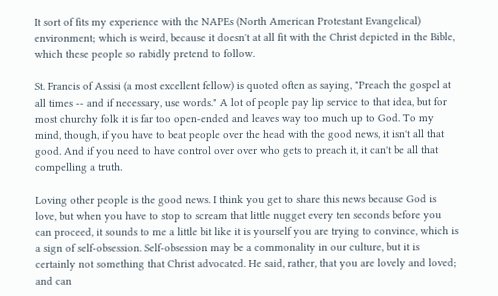It sort of fits my experience with the NAPEs (North American Protestant Evangelical) environment; which is weird, because it doesn't at all fit with the Christ depicted in the Bible, which these people so rabidly pretend to follow.

St. Francis of Assisi (a most excellent fellow) is quoted often as saying, "Preach the gospel at all times -- and if necessary, use words." A lot of people pay lip service to that idea, but for most churchy folk it is far too open-ended and leaves way too much up to God. To my mind, though, if you have to beat people over the head with the good news, it isn't all that good. And if you need to have control over over who gets to preach it, it can't be all that compelling a truth.

Loving other people is the good news. I think you get to share this news because God is love, but when you have to stop to scream that little nugget every ten seconds before you can proceed, it sounds to me a little bit like it is yourself you are trying to convince, which is a sign of self-obsession. Self-obsession may be a commonality in our culture, but it is certainly not something that Christ advocated. He said, rather, that you are lovely and loved; and can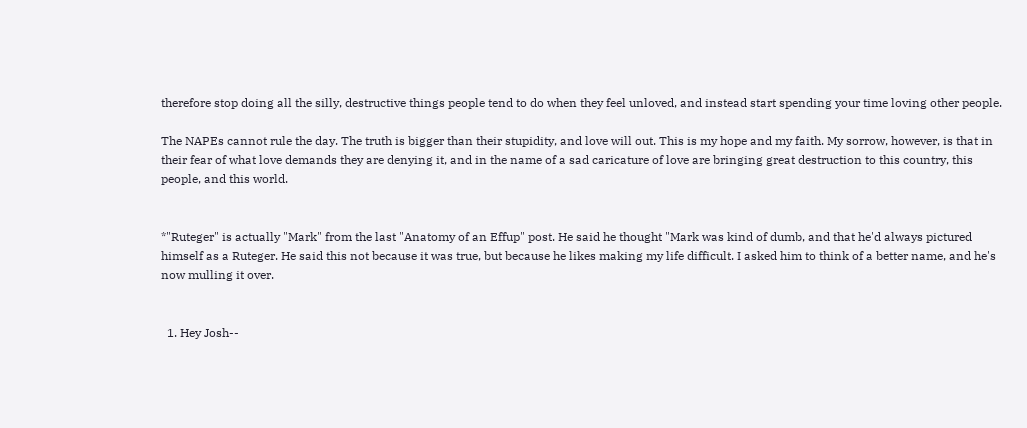therefore stop doing all the silly, destructive things people tend to do when they feel unloved, and instead start spending your time loving other people.

The NAPEs cannot rule the day. The truth is bigger than their stupidity, and love will out. This is my hope and my faith. My sorrow, however, is that in their fear of what love demands they are denying it, and in the name of a sad caricature of love are bringing great destruction to this country, this people, and this world.


*"Ruteger" is actually "Mark" from the last "Anatomy of an Effup" post. He said he thought "Mark was kind of dumb, and that he'd always pictured himself as a Ruteger. He said this not because it was true, but because he likes making my life difficult. I asked him to think of a better name, and he's now mulling it over.


  1. Hey Josh--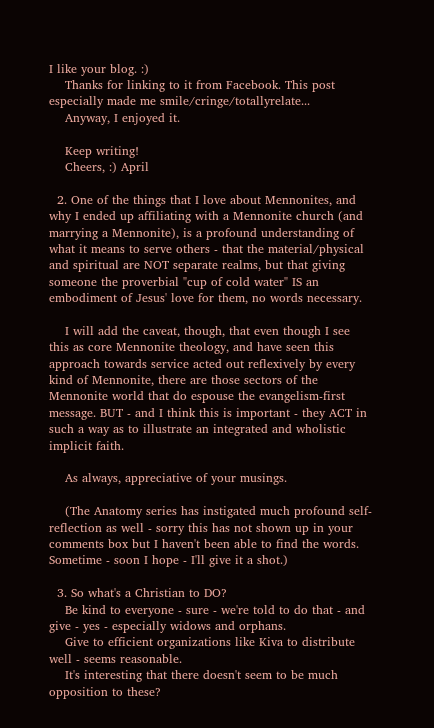I like your blog. :)
    Thanks for linking to it from Facebook. This post especially made me smile/cringe/totallyrelate...
    Anyway, I enjoyed it.

    Keep writing!
    Cheers, :) April

  2. One of the things that I love about Mennonites, and why I ended up affiliating with a Mennonite church (and marrying a Mennonite), is a profound understanding of what it means to serve others - that the material/physical and spiritual are NOT separate realms, but that giving someone the proverbial "cup of cold water" IS an embodiment of Jesus' love for them, no words necessary.

    I will add the caveat, though, that even though I see this as core Mennonite theology, and have seen this approach towards service acted out reflexively by every kind of Mennonite, there are those sectors of the Mennonite world that do espouse the evangelism-first message. BUT - and I think this is important - they ACT in such a way as to illustrate an integrated and wholistic implicit faith.

    As always, appreciative of your musings.

    (The Anatomy series has instigated much profound self-reflection as well - sorry this has not shown up in your comments box but I haven't been able to find the words. Sometime - soon I hope - I'll give it a shot.)

  3. So what's a Christian to DO?
    Be kind to everyone - sure - we're told to do that - and give - yes - especially widows and orphans.
    Give to efficient organizations like Kiva to distribute well - seems reasonable.
    It's interesting that there doesn't seem to be much opposition to these?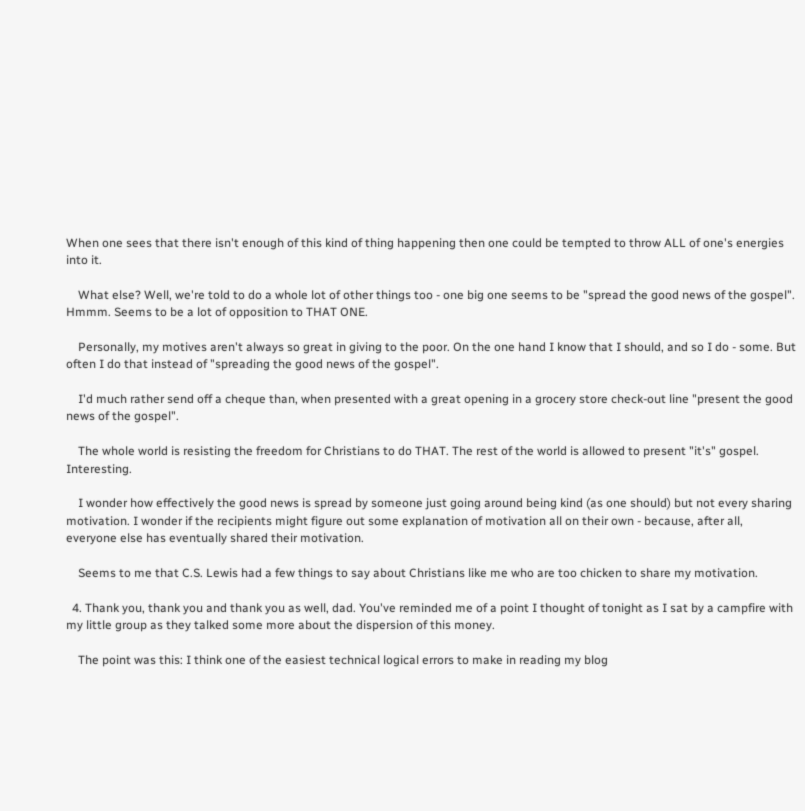When one sees that there isn't enough of this kind of thing happening then one could be tempted to throw ALL of one's energies into it.

    What else? Well, we're told to do a whole lot of other things too - one big one seems to be "spread the good news of the gospel". Hmmm. Seems to be a lot of opposition to THAT ONE.

    Personally, my motives aren't always so great in giving to the poor. On the one hand I know that I should, and so I do - some. But often I do that instead of "spreading the good news of the gospel".

    I'd much rather send off a cheque than, when presented with a great opening in a grocery store check-out line "present the good news of the gospel".

    The whole world is resisting the freedom for Christians to do THAT. The rest of the world is allowed to present "it's" gospel. Interesting.

    I wonder how effectively the good news is spread by someone just going around being kind (as one should) but not every sharing motivation. I wonder if the recipients might figure out some explanation of motivation all on their own - because, after all, everyone else has eventually shared their motivation.

    Seems to me that C.S. Lewis had a few things to say about Christians like me who are too chicken to share my motivation.

  4. Thank you, thank you and thank you as well, dad. You've reminded me of a point I thought of tonight as I sat by a campfire with my little group as they talked some more about the dispersion of this money.

    The point was this: I think one of the easiest technical logical errors to make in reading my blog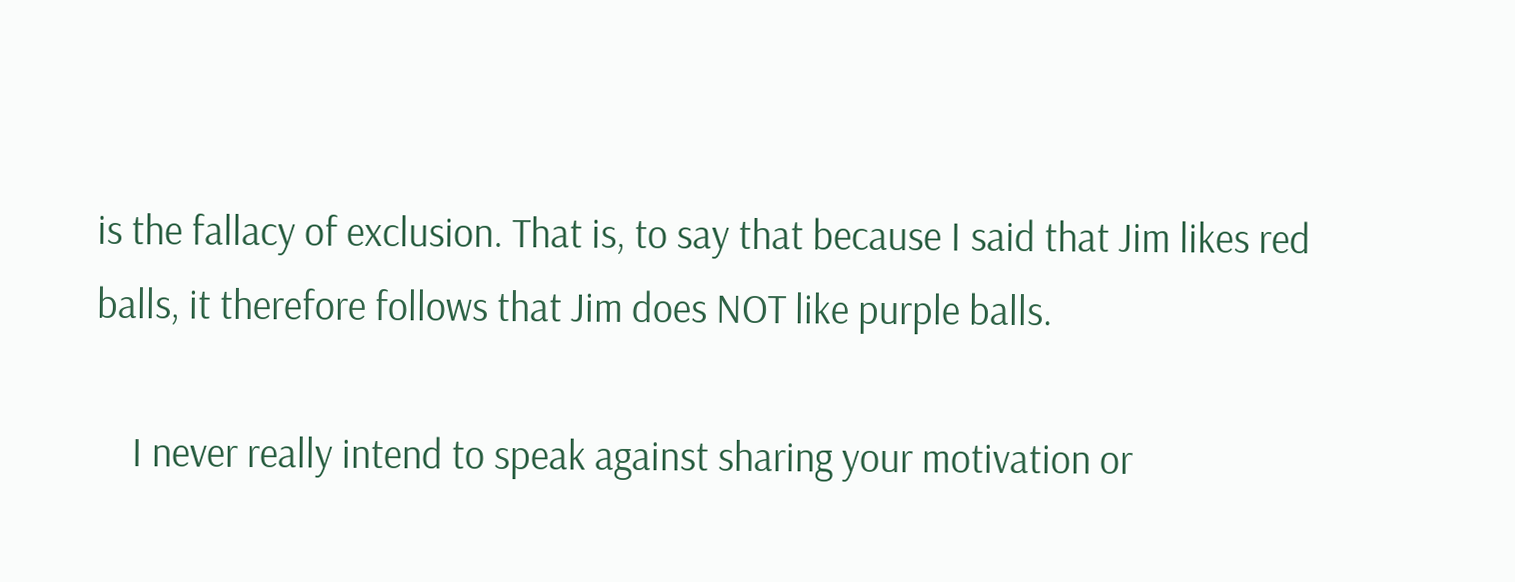is the fallacy of exclusion. That is, to say that because I said that Jim likes red balls, it therefore follows that Jim does NOT like purple balls.

    I never really intend to speak against sharing your motivation or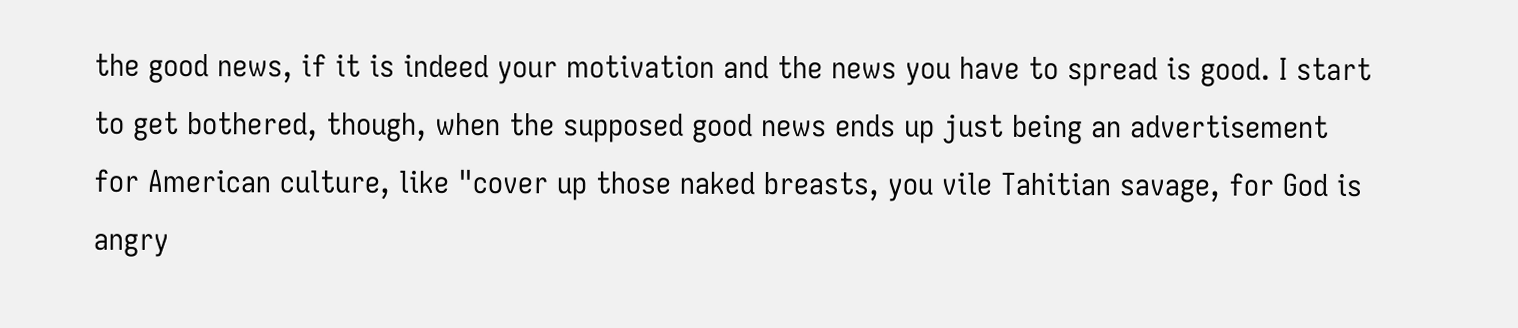the good news, if it is indeed your motivation and the news you have to spread is good. I start to get bothered, though, when the supposed good news ends up just being an advertisement for American culture, like "cover up those naked breasts, you vile Tahitian savage, for God is angry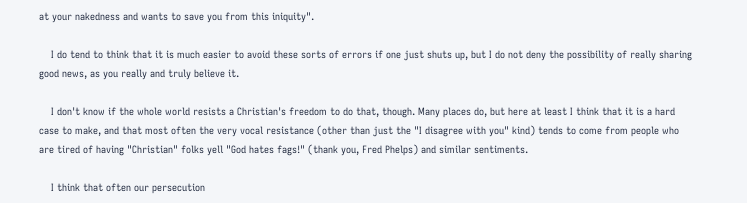at your nakedness and wants to save you from this iniquity".

    I do tend to think that it is much easier to avoid these sorts of errors if one just shuts up, but I do not deny the possibility of really sharing good news, as you really and truly believe it.

    I don't know if the whole world resists a Christian's freedom to do that, though. Many places do, but here at least I think that it is a hard case to make, and that most often the very vocal resistance (other than just the "I disagree with you" kind) tends to come from people who are tired of having "Christian" folks yell "God hates fags!" (thank you, Fred Phelps) and similar sentiments.

    I think that often our persecution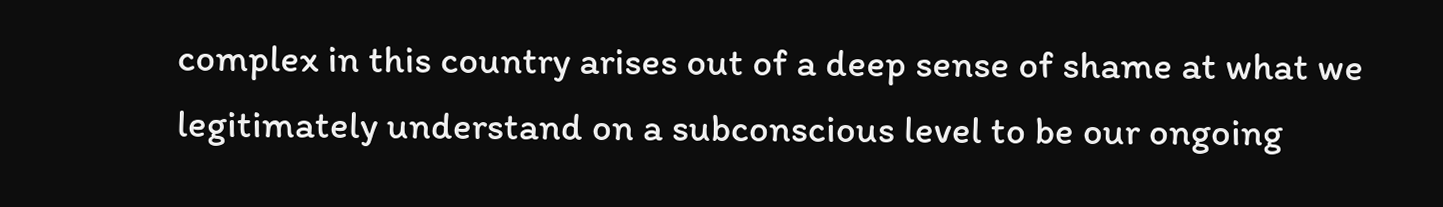complex in this country arises out of a deep sense of shame at what we legitimately understand on a subconscious level to be our ongoing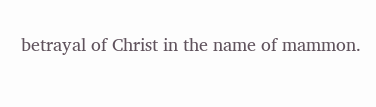betrayal of Christ in the name of mammon.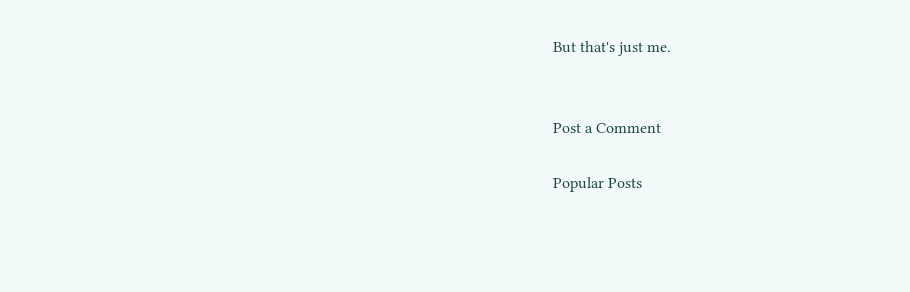But that's just me.


Post a Comment

Popular Posts